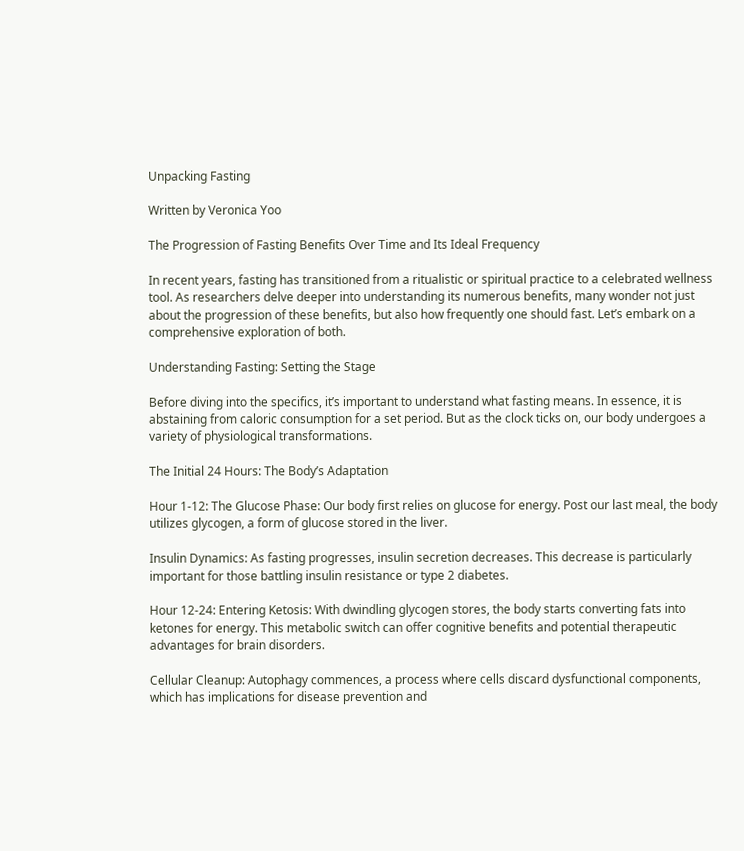Unpacking Fasting

Written by Veronica Yoo

The Progression of Fasting Benefits Over Time and Its Ideal Frequency

In recent years, fasting has transitioned from a ritualistic or spiritual practice to a celebrated wellness tool. As researchers delve deeper into understanding its numerous benefits, many wonder not just about the progression of these benefits, but also how frequently one should fast. Let’s embark on a comprehensive exploration of both.

Understanding Fasting: Setting the Stage

Before diving into the specifics, it’s important to understand what fasting means. In essence, it is abstaining from caloric consumption for a set period. But as the clock ticks on, our body undergoes a variety of physiological transformations.

The Initial 24 Hours: The Body’s Adaptation

Hour 1-12: The Glucose Phase: Our body first relies on glucose for energy. Post our last meal, the body utilizes glycogen, a form of glucose stored in the liver.

Insulin Dynamics: As fasting progresses, insulin secretion decreases. This decrease is particularly important for those battling insulin resistance or type 2 diabetes.

Hour 12-24: Entering Ketosis: With dwindling glycogen stores, the body starts converting fats into ketones for energy. This metabolic switch can offer cognitive benefits and potential therapeutic advantages for brain disorders.

Cellular Cleanup: Autophagy commences, a process where cells discard dysfunctional components, which has implications for disease prevention and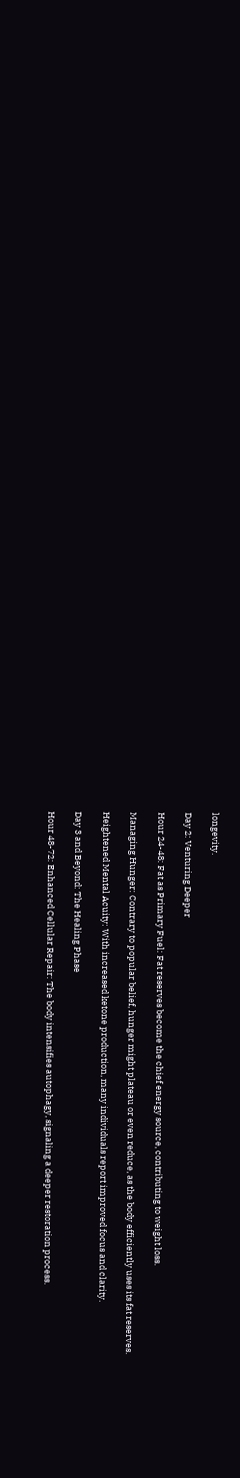longevity.

Day 2: Venturing Deeper

Hour 24-48: Fat as Primary Fuel: Fat reserves become the chief energy source, contributing to weight loss.

Managing Hunger: Contrary to popular belief, hunger might plateau or even reduce, as the body efficiently uses its fat reserves.

Heightened Mental Acuity: With increased ketone production, many individuals report improved focus and clarity.

Day 3 and Beyond: The Healing Phase

Hour 48-72: Enhanced Cellular Repair: The body intensifies autophagy, signaling a deeper restoration process.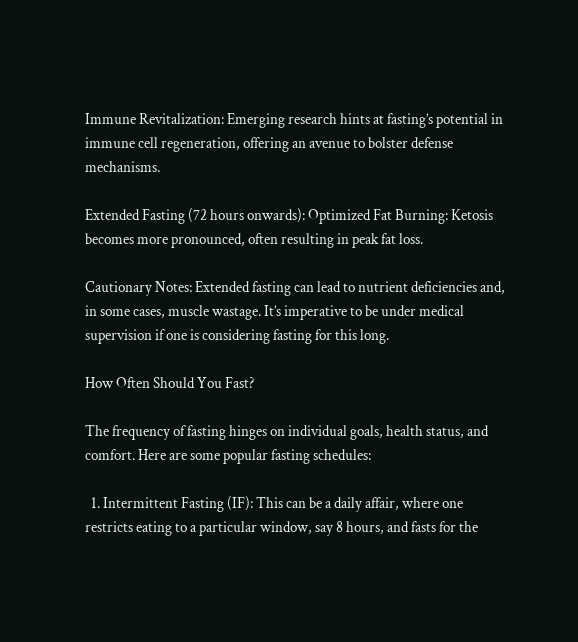Immune Revitalization: Emerging research hints at fasting’s potential in immune cell regeneration, offering an avenue to bolster defense mechanisms.

Extended Fasting (72 hours onwards): Optimized Fat Burning: Ketosis becomes more pronounced, often resulting in peak fat loss.

Cautionary Notes: Extended fasting can lead to nutrient deficiencies and, in some cases, muscle wastage. It’s imperative to be under medical supervision if one is considering fasting for this long.

How Often Should You Fast?

The frequency of fasting hinges on individual goals, health status, and comfort. Here are some popular fasting schedules:

  1. Intermittent Fasting (IF): This can be a daily affair, where one restricts eating to a particular window, say 8 hours, and fasts for the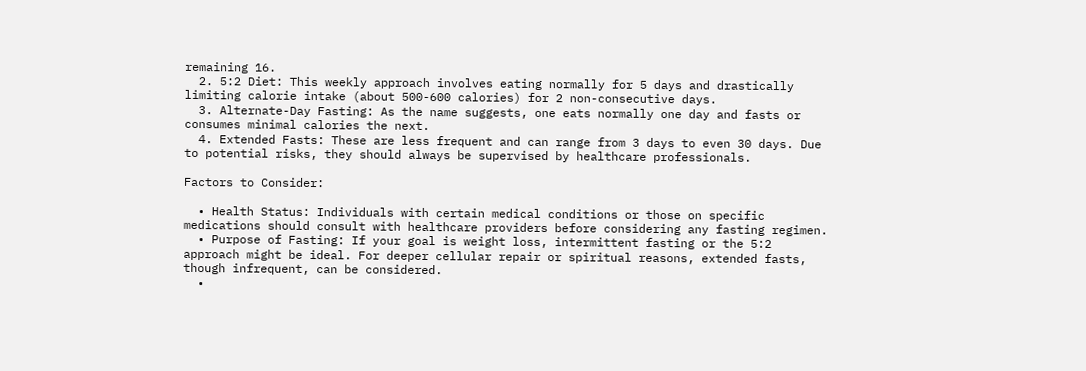remaining 16.
  2. 5:2 Diet: This weekly approach involves eating normally for 5 days and drastically limiting calorie intake (about 500-600 calories) for 2 non-consecutive days.
  3. Alternate-Day Fasting: As the name suggests, one eats normally one day and fasts or consumes minimal calories the next.
  4. Extended Fasts: These are less frequent and can range from 3 days to even 30 days. Due to potential risks, they should always be supervised by healthcare professionals.

Factors to Consider:

  • Health Status: Individuals with certain medical conditions or those on specific medications should consult with healthcare providers before considering any fasting regimen.
  • Purpose of Fasting: If your goal is weight loss, intermittent fasting or the 5:2 approach might be ideal. For deeper cellular repair or spiritual reasons, extended fasts, though infrequent, can be considered.
  •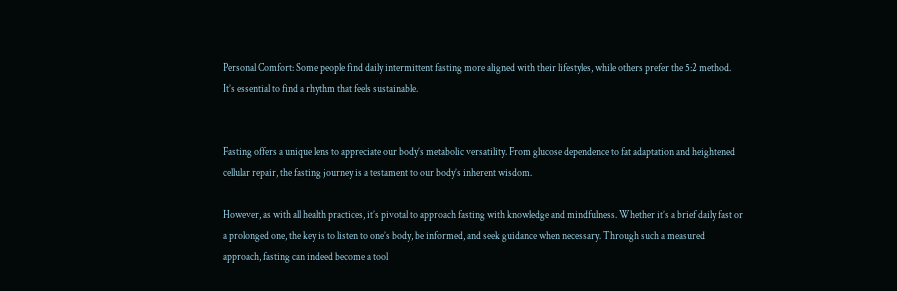Personal Comfort: Some people find daily intermittent fasting more aligned with their lifestyles, while others prefer the 5:2 method. It’s essential to find a rhythm that feels sustainable.


Fasting offers a unique lens to appreciate our body’s metabolic versatility. From glucose dependence to fat adaptation and heightened cellular repair, the fasting journey is a testament to our body’s inherent wisdom.

However, as with all health practices, it’s pivotal to approach fasting with knowledge and mindfulness. Whether it’s a brief daily fast or a prolonged one, the key is to listen to one’s body, be informed, and seek guidance when necessary. Through such a measured approach, fasting can indeed become a tool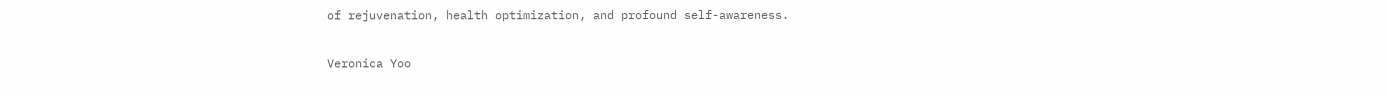of rejuvenation, health optimization, and profound self-awareness.

Veronica Yoo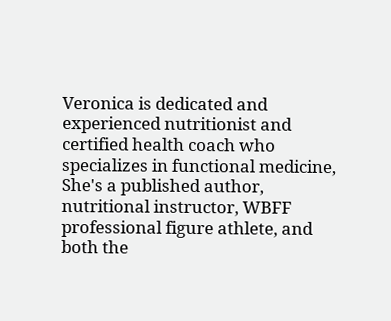Veronica is dedicated and experienced nutritionist and certified health coach who specializes in functional medicine, She's a published author, nutritional instructor, WBFF professional figure athlete, and both the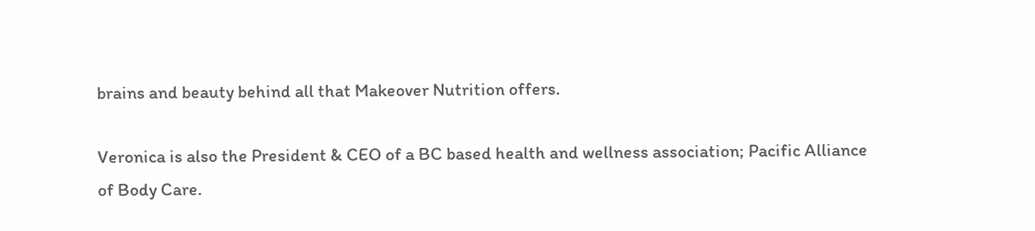brains and beauty behind all that Makeover Nutrition offers.

Veronica is also the President & CEO of a BC based health and wellness association; Pacific Alliance of Body Care.